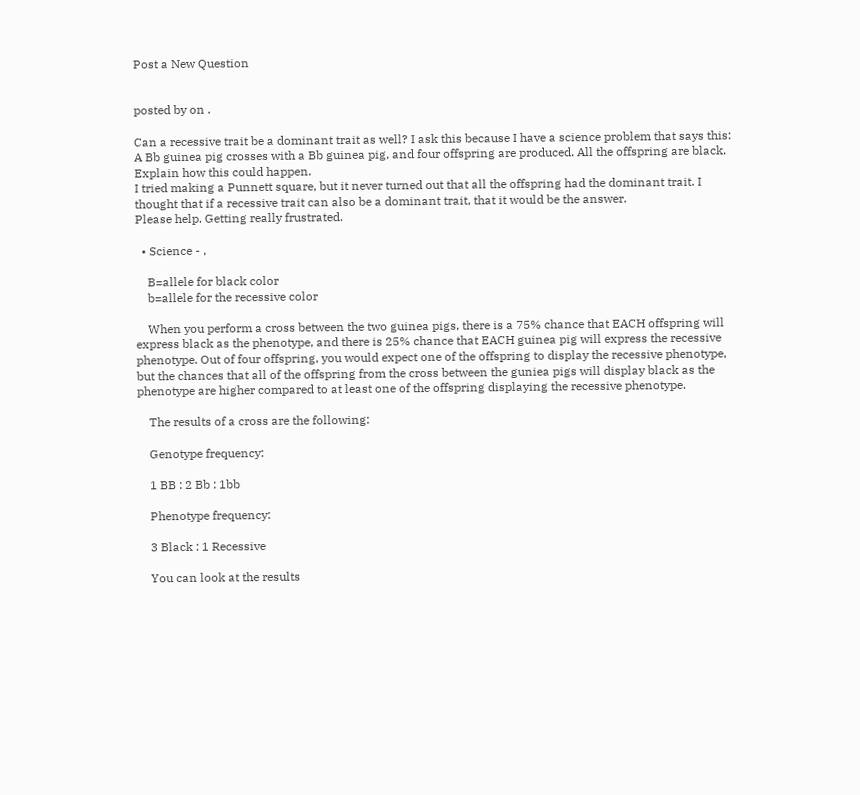Post a New Question


posted by on .

Can a recessive trait be a dominant trait as well? I ask this because I have a science problem that says this:
A Bb guinea pig crosses with a Bb guinea pig, and four offspring are produced. All the offspring are black. Explain how this could happen.
I tried making a Punnett square, but it never turned out that all the offspring had the dominant trait. I thought that if a recessive trait can also be a dominant trait, that it would be the answer.
Please help. Getting really frustrated.

  • Science - ,

    B=allele for black color
    b=allele for the recessive color

    When you perform a cross between the two guinea pigs, there is a 75% chance that EACH offspring will express black as the phenotype, and there is 25% chance that EACH guinea pig will express the recessive phenotype. Out of four offspring, you would expect one of the offspring to display the recessive phenotype, but the chances that all of the offspring from the cross between the guniea pigs will display black as the phenotype are higher compared to at least one of the offspring displaying the recessive phenotype.

    The results of a cross are the following:

    Genotype frequency:

    1 BB : 2 Bb : 1bb

    Phenotype frequency:

    3 Black : 1 Recessive

    You can look at the results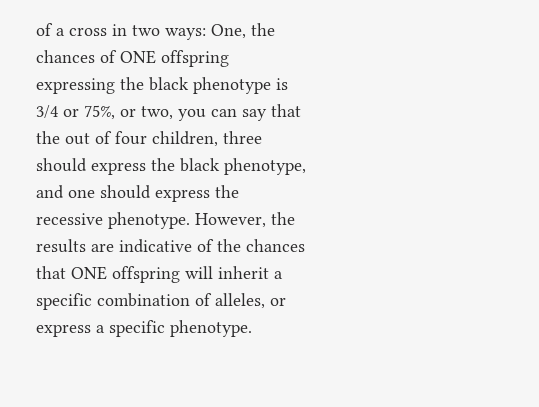of a cross in two ways: One, the chances of ONE offspring expressing the black phenotype is 3/4 or 75%, or two, you can say that the out of four children, three should express the black phenotype, and one should express the recessive phenotype. However, the results are indicative of the chances that ONE offspring will inherit a specific combination of alleles, or express a specific phenotype.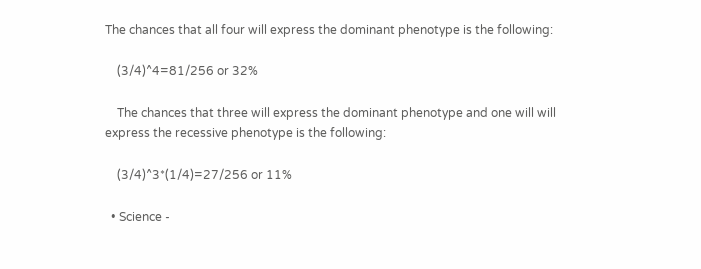The chances that all four will express the dominant phenotype is the following:

    (3/4)^4=81/256 or 32%

    The chances that three will express the dominant phenotype and one will will express the recessive phenotype is the following:

    (3/4)^3*(1/4)=27/256 or 11%

  • Science -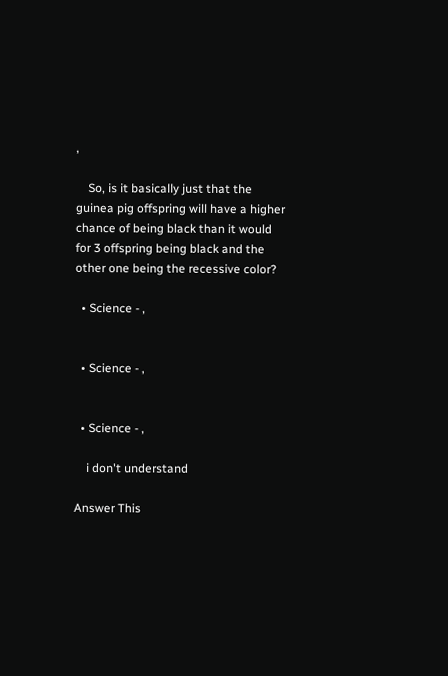,

    So, is it basically just that the guinea pig offspring will have a higher chance of being black than it would for 3 offspring being black and the other one being the recessive color?

  • Science - ,


  • Science - ,


  • Science - ,

    i don't understand

Answer This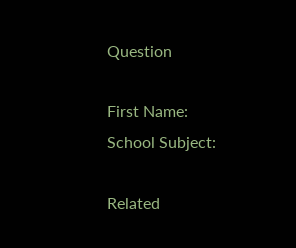Question

First Name:
School Subject:

Related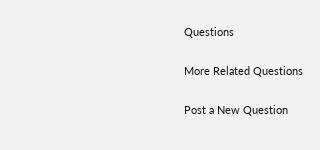Questions

More Related Questions

Post a New Question